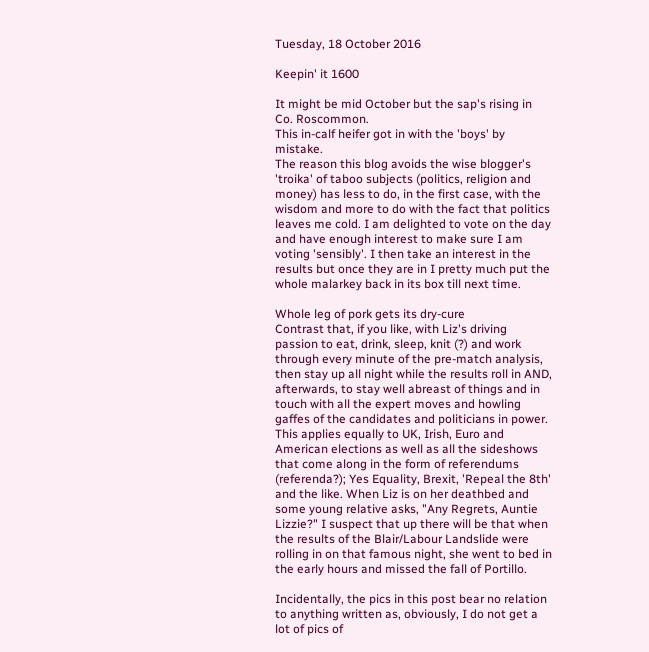Tuesday, 18 October 2016

Keepin' it 1600

It might be mid October but the sap's rising in Co. Roscommon.
This in-calf heifer got in with the 'boys' by mistake.
The reason this blog avoids the wise blogger's 'troika' of taboo subjects (politics, religion and money) has less to do, in the first case, with the wisdom and more to do with the fact that politics leaves me cold. I am delighted to vote on the day and have enough interest to make sure I am voting 'sensibly'. I then take an interest in the results but once they are in I pretty much put the whole malarkey back in its box till next time.

Whole leg of pork gets its dry-cure
Contrast that, if you like, with Liz's driving passion to eat, drink, sleep, knit (?) and work through every minute of the pre-match analysis, then stay up all night while the results roll in AND, afterwards, to stay well abreast of things and in touch with all the expert moves and howling gaffes of the candidates and politicians in power. This applies equally to UK, Irish, Euro and American elections as well as all the sideshows that come along in the form of referendums (referenda?); Yes Equality, Brexit, 'Repeal the 8th' and the like. When Liz is on her deathbed and some young relative asks, "Any Regrets, Auntie Lizzie?" I suspect that up there will be that when the results of the Blair/Labour Landslide were rolling in on that famous night, she went to bed in the early hours and missed the fall of Portillo.

Incidentally, the pics in this post bear no relation to anything written as, obviously, I do not get a lot of pics of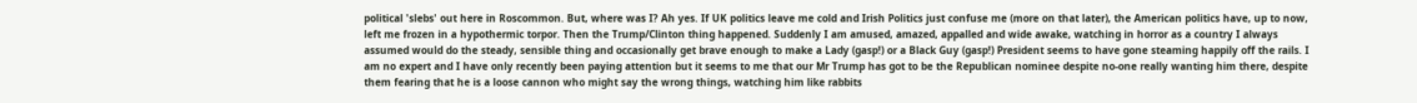political 'slebs' out here in Roscommon. But, where was I? Ah yes. If UK politics leave me cold and Irish Politics just confuse me (more on that later), the American politics have, up to now, left me frozen in a hypothermic torpor. Then the Trump/Clinton thing happened. Suddenly I am amused, amazed, appalled and wide awake, watching in horror as a country I always assumed would do the steady, sensible thing and occasionally get brave enough to make a Lady (gasp!) or a Black Guy (gasp!) President seems to have gone steaming happily off the rails. I am no expert and I have only recently been paying attention but it seems to me that our Mr Trump has got to be the Republican nominee despite no-one really wanting him there, despite them fearing that he is a loose cannon who might say the wrong things, watching him like rabbits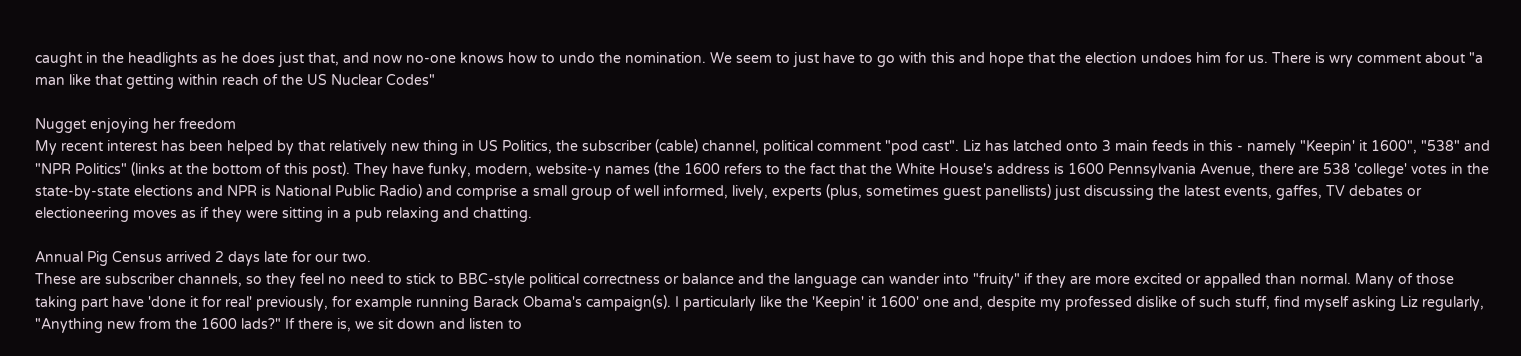caught in the headlights as he does just that, and now no-one knows how to undo the nomination. We seem to just have to go with this and hope that the election undoes him for us. There is wry comment about "a man like that getting within reach of the US Nuclear Codes"

Nugget enjoying her freedom
My recent interest has been helped by that relatively new thing in US Politics, the subscriber (cable) channel, political comment "pod cast". Liz has latched onto 3 main feeds in this - namely "Keepin' it 1600", "538" and "NPR Politics" (links at the bottom of this post). They have funky, modern, website-y names (the 1600 refers to the fact that the White House's address is 1600 Pennsylvania Avenue, there are 538 'college' votes in the state-by-state elections and NPR is National Public Radio) and comprise a small group of well informed, lively, experts (plus, sometimes guest panellists) just discussing the latest events, gaffes, TV debates or electioneering moves as if they were sitting in a pub relaxing and chatting.

Annual Pig Census arrived 2 days late for our two.
These are subscriber channels, so they feel no need to stick to BBC-style political correctness or balance and the language can wander into "fruity" if they are more excited or appalled than normal. Many of those taking part have 'done it for real' previously, for example running Barack Obama's campaign(s). I particularly like the 'Keepin' it 1600' one and, despite my professed dislike of such stuff, find myself asking Liz regularly, "Anything new from the 1600 lads?" If there is, we sit down and listen to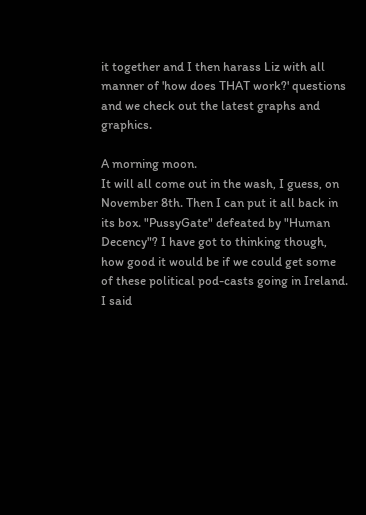it together and I then harass Liz with all manner of 'how does THAT work?' questions and we check out the latest graphs and graphics.

A morning moon.
It will all come out in the wash, I guess, on November 8th. Then I can put it all back in its box. "PussyGate" defeated by "Human Decency"? I have got to thinking though, how good it would be if we could get some of these political pod-casts going in Ireland. I said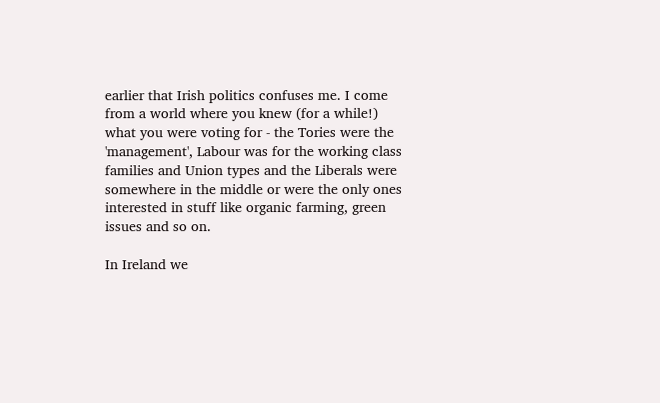earlier that Irish politics confuses me. I come from a world where you knew (for a while!) what you were voting for - the Tories were the 'management', Labour was for the working class families and Union types and the Liberals were somewhere in the middle or were the only ones interested in stuff like organic farming, green issues and so on.

In Ireland we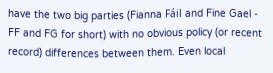have the two big parties (Fianna Fáil and Fine Gael - FF and FG for short) with no obvious policy (or recent record) differences between them. Even local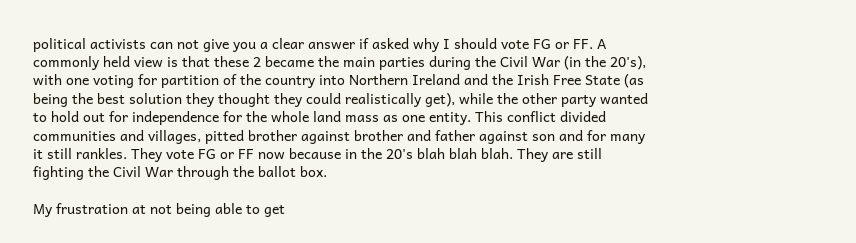political activists can not give you a clear answer if asked why I should vote FG or FF. A commonly held view is that these 2 became the main parties during the Civil War (in the 20's), with one voting for partition of the country into Northern Ireland and the Irish Free State (as being the best solution they thought they could realistically get), while the other party wanted to hold out for independence for the whole land mass as one entity. This conflict divided communities and villages, pitted brother against brother and father against son and for many it still rankles. They vote FG or FF now because in the 20's blah blah blah. They are still fighting the Civil War through the ballot box.

My frustration at not being able to get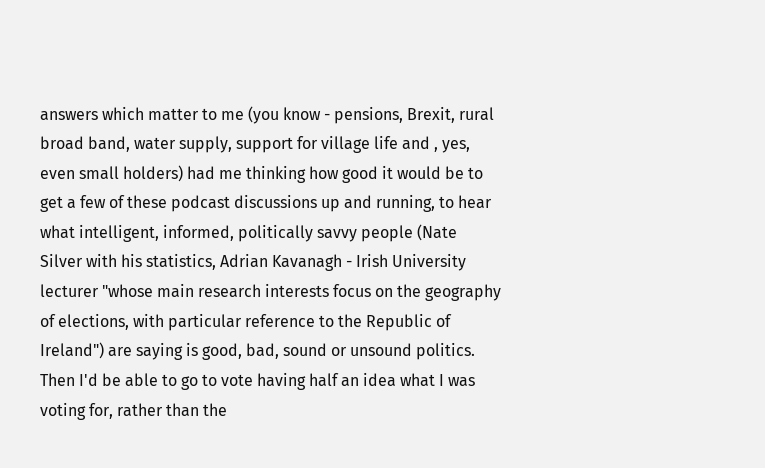answers which matter to me (you know - pensions, Brexit, rural broad band, water supply, support for village life and , yes, even small holders) had me thinking how good it would be to get a few of these podcast discussions up and running, to hear what intelligent, informed, politically savvy people (Nate Silver with his statistics, Adrian Kavanagh - Irish University lecturer "whose main research interests focus on the geography of elections, with particular reference to the Republic of Ireland") are saying is good, bad, sound or unsound politics. Then I'd be able to go to vote having half an idea what I was voting for, rather than the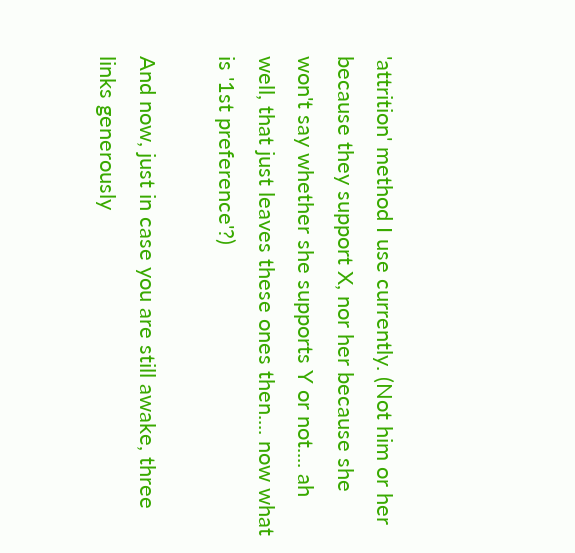'attrition' method I use currently. (Not him or her because they support X, nor her because she won't say whether she supports Y or not.... ah well, that just leaves these ones then.... now what is '1st preference'?)

And now, just in case you are still awake, three links generously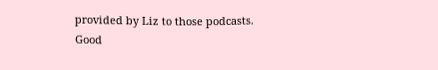provided by Liz to those podcasts. Good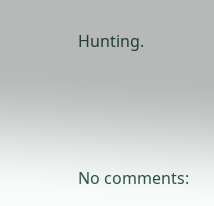Hunting.




No comments: